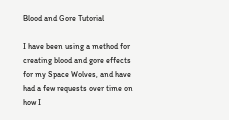Blood and Gore Tutorial

I have been using a method for creating blood and gore effects for my Space Wolves, and have had a few requests over time on how I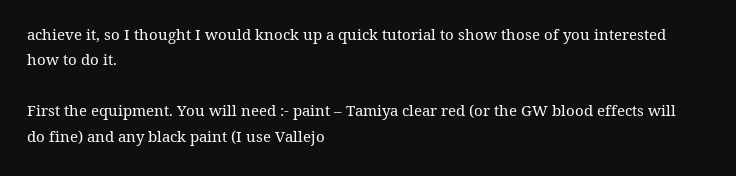achieve it, so I thought I would knock up a quick tutorial to show those of you interested how to do it.

First the equipment. You will need :- paint – Tamiya clear red (or the GW blood effects will do fine) and any black paint (I use Vallejo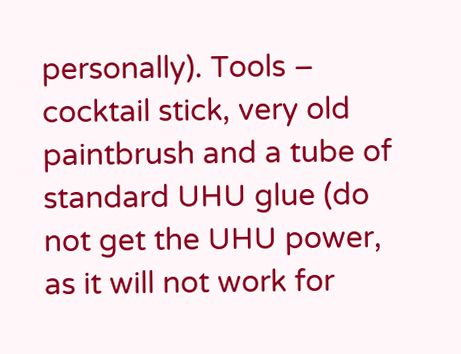personally). Tools – cocktail stick, very old paintbrush and a tube of standard UHU glue (do not get the UHU power, as it will not work for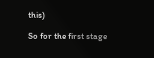this)

So for the first stage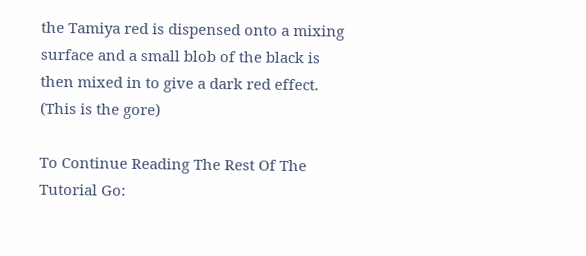the Tamiya red is dispensed onto a mixing surface and a small blob of the black is then mixed in to give a dark red effect. (This is the gore)

To Continue Reading The Rest Of The Tutorial Go: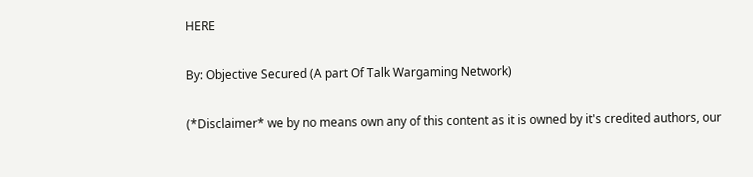HERE

By: Objective Secured (A part Of Talk Wargaming Network)

(*Disclaimer* we by no means own any of this content as it is owned by it's credited authors, our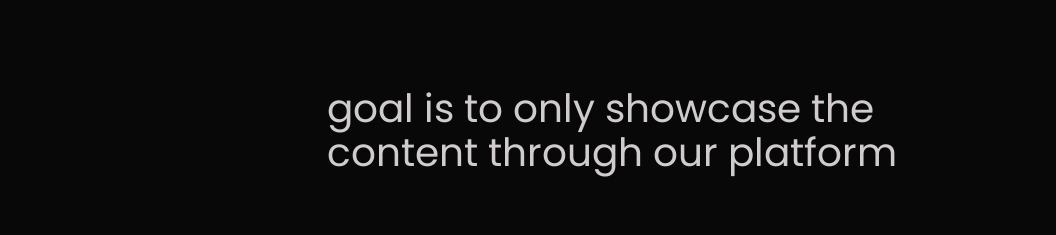goal is to only showcase the content through our platform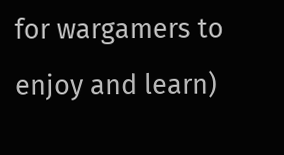for wargamers to enjoy and learn)